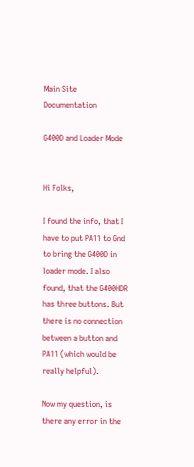Main Site Documentation

G400D and Loader Mode


Hi Folks,

I found the info, that I have to put PA11 to Gnd to bring the G400D in loader mode. I also found, that the G400HDR has three buttons. But there is no connection between a button and PA11 (which would be really helpful).

Now my question, is there any error in the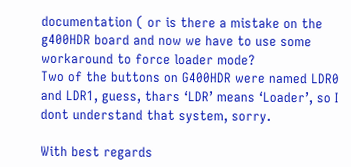documentation ( or is there a mistake on the g400HDR board and now we have to use some workaround to force loader mode?
Two of the buttons on G400HDR were named LDR0 and LDR1, guess, thars ‘LDR’ means ‘Loader’, so I dont understand that system, sorry.

With best regards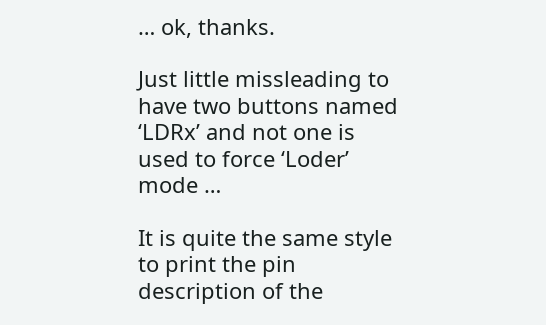… ok, thanks.

Just little missleading to have two buttons named ‘LDRx’ and not one is used to force ‘Loder’ mode …

It is quite the same style to print the pin description of the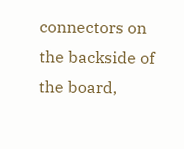connectors on the backside of the board,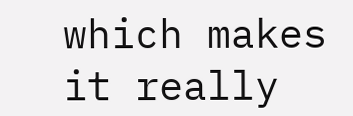which makes it really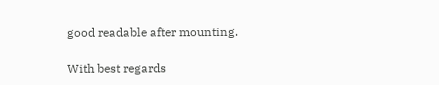good readable after mounting.

With best regards